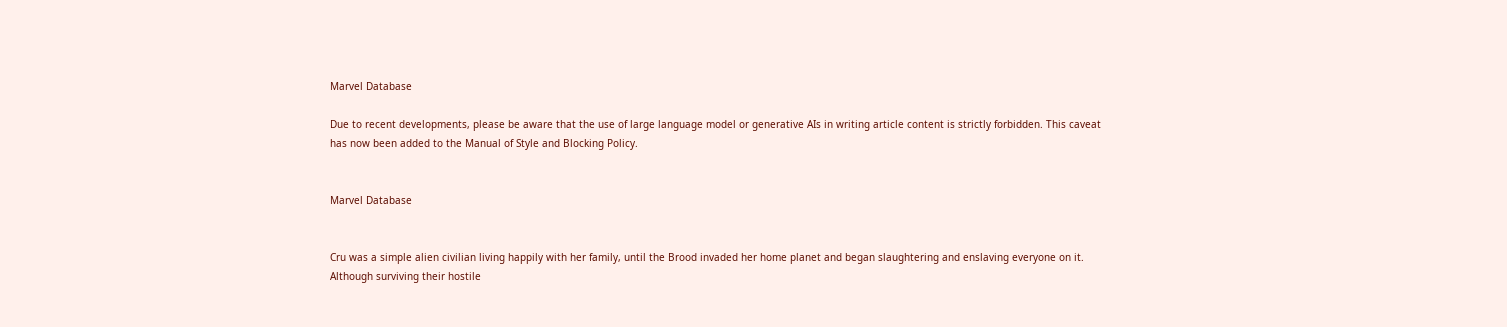Marvel Database

Due to recent developments, please be aware that the use of large language model or generative AIs in writing article content is strictly forbidden. This caveat has now been added to the Manual of Style and Blocking Policy.


Marvel Database


Cru was a simple alien civilian living happily with her family, until the Brood invaded her home planet and began slaughtering and enslaving everyone on it. Although surviving their hostile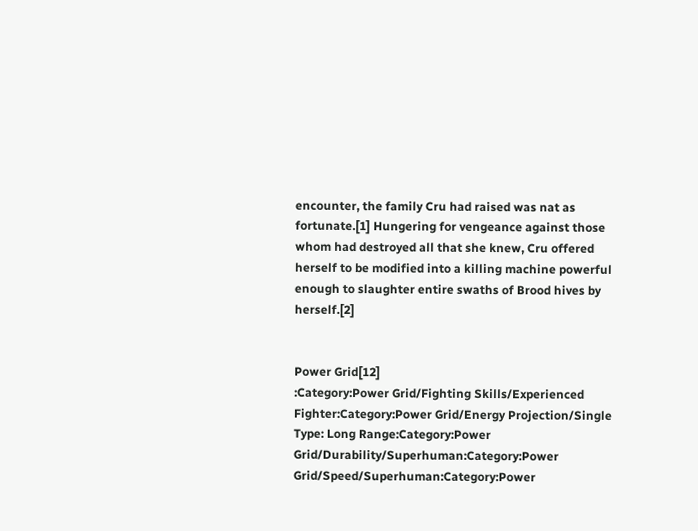encounter, the family Cru had raised was nat as fortunate.[1] Hungering for vengeance against those whom had destroyed all that she knew, Cru offered herself to be modified into a killing machine powerful enough to slaughter entire swaths of Brood hives by herself.[2]


Power Grid[12]
:Category:Power Grid/Fighting Skills/Experienced Fighter:Category:Power Grid/Energy Projection/Single Type: Long Range:Category:Power Grid/Durability/Superhuman:Category:Power Grid/Speed/Superhuman:Category:Power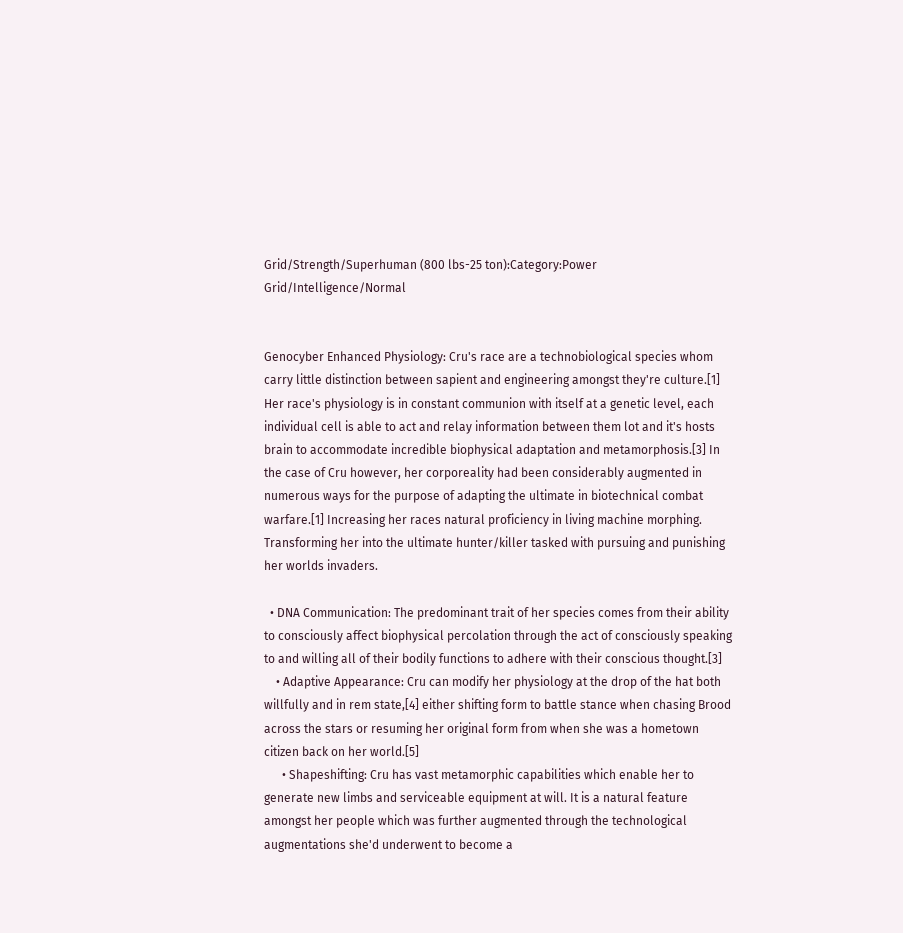Grid/Strength/Superhuman (800 lbs-25 ton):Category:Power Grid/Intelligence/Normal


Genocyber Enhanced Physiology: Cru's race are a technobiological species whom carry little distinction between sapient and engineering amongst they're culture.[1] Her race's physiology is in constant communion with itself at a genetic level, each individual cell is able to act and relay information between them lot and it's hosts brain to accommodate incredible biophysical adaptation and metamorphosis.[3] In the case of Cru however, her corporeality had been considerably augmented in numerous ways for the purpose of adapting the ultimate in biotechnical combat warfare.[1] Increasing her races natural proficiency in living machine morphing. Transforming her into the ultimate hunter/killer tasked with pursuing and punishing her worlds invaders.

  • DNA Communication: The predominant trait of her species comes from their ability to consciously affect biophysical percolation through the act of consciously speaking to and willing all of their bodily functions to adhere with their conscious thought.[3]
    • Adaptive Appearance: Cru can modify her physiology at the drop of the hat both willfully and in rem state,[4] either shifting form to battle stance when chasing Brood across the stars or resuming her original form from when she was a hometown citizen back on her world.[5]
      • Shapeshifting: Cru has vast metamorphic capabilities which enable her to generate new limbs and serviceable equipment at will. It is a natural feature amongst her people which was further augmented through the technological augmentations she'd underwent to become a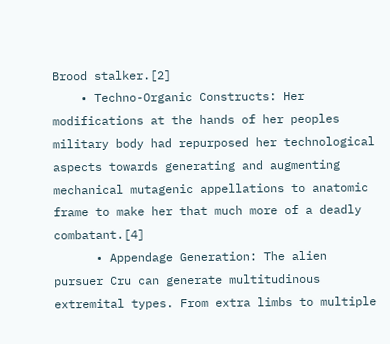Brood stalker.[2]
    • Techno-Organic Constructs: Her modifications at the hands of her peoples military body had repurposed her technological aspects towards generating and augmenting mechanical mutagenic appellations to anatomic frame to make her that much more of a deadly combatant.[4]
      • Appendage Generation: The alien pursuer Cru can generate multitudinous extremital types. From extra limbs to multiple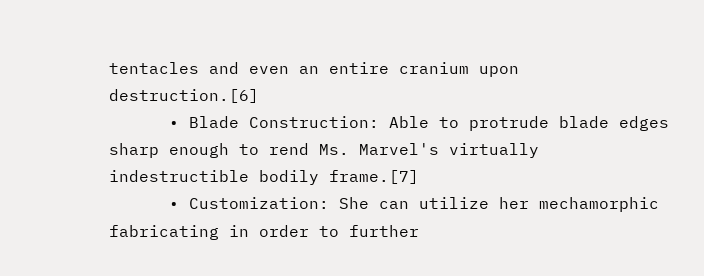tentacles and even an entire cranium upon destruction.[6]
      • Blade Construction: Able to protrude blade edges sharp enough to rend Ms. Marvel's virtually indestructible bodily frame.[7]
      • Customization: She can utilize her mechamorphic fabricating in order to further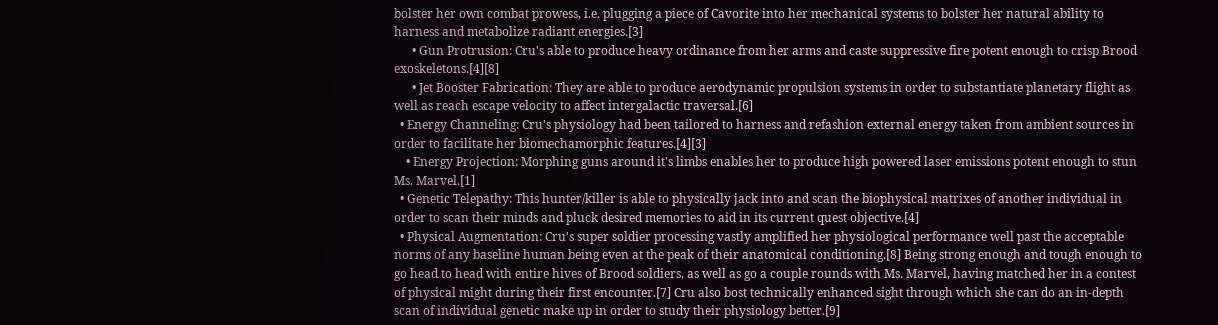bolster her own combat prowess, i.e. plugging a piece of Cavorite into her mechanical systems to bolster her natural ability to harness and metabolize radiant energies.[3]
      • Gun Protrusion: Cru's able to produce heavy ordinance from her arms and caste suppressive fire potent enough to crisp Brood exoskeletons.[4][8]
      • Jet Booster Fabrication: They are able to produce aerodynamic propulsion systems in order to substantiate planetary flight as well as reach escape velocity to affect intergalactic traversal.[6]
  • Energy Channeling: Cru's physiology had been tailored to harness and refashion external energy taken from ambient sources in order to facilitate her biomechamorphic features.[4][3]
    • Energy Projection: Morphing guns around it's limbs enables her to produce high powered laser emissions potent enough to stun Ms. Marvel.[1]
  • Genetic Telepathy: This hunter/killer is able to physically jack into and scan the biophysical matrixes of another individual in order to scan their minds and pluck desired memories to aid in its current quest objective.[4]
  • Physical Augmentation: Cru's super soldier processing vastly amplified her physiological performance well past the acceptable norms of any baseline human being even at the peak of their anatomical conditioning.[8] Being strong enough and tough enough to go head to head with entire hives of Brood soldiers, as well as go a couple rounds with Ms. Marvel, having matched her in a contest of physical might during their first encounter.[7] Cru also bost technically enhanced sight through which she can do an in-depth scan of individual genetic make up in order to study their physiology better.[9]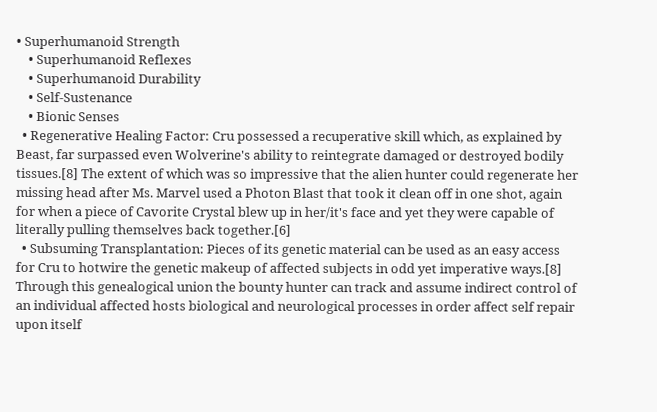• Superhumanoid Strength
    • Superhumanoid Reflexes
    • Superhumanoid Durability
    • Self-Sustenance
    • Bionic Senses
  • Regenerative Healing Factor: Cru possessed a recuperative skill which, as explained by Beast, far surpassed even Wolverine's ability to reintegrate damaged or destroyed bodily tissues.[8] The extent of which was so impressive that the alien hunter could regenerate her missing head after Ms. Marvel used a Photon Blast that took it clean off in one shot, again for when a piece of Cavorite Crystal blew up in her/it's face and yet they were capable of literally pulling themselves back together.[6]
  • Subsuming Transplantation: Pieces of its genetic material can be used as an easy access for Cru to hotwire the genetic makeup of affected subjects in odd yet imperative ways.[8] Through this genealogical union the bounty hunter can track and assume indirect control of an individual affected hosts biological and neurological processes in order affect self repair upon itself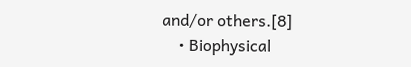and/or others.[8]
    • Biophysical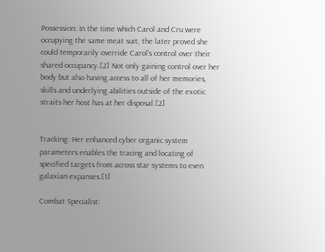Possession: In the time which Carol and Cru were occupying the same meat suit, the later proved she could temporarily override Carol's control over their shared occupancy.[2] Not only gaining control over her body but also having access to all of her memories, skills and underlying abilities outside of the exotic straits her host has at her disposal.[2]


Tracking: Her enhanced cyber organic system parameters enables the tracing and locating of specified targets from across star systems to even galaxian expanses.[1]

Combat Specialist: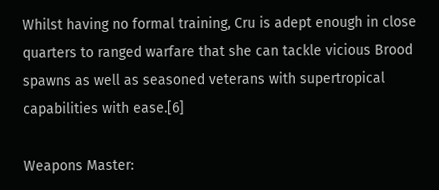Whilst having no formal training, Cru is adept enough in close quarters to ranged warfare that she can tackle vicious Brood spawns as well as seasoned veterans with supertropical capabilities with ease.[6]

Weapons Master: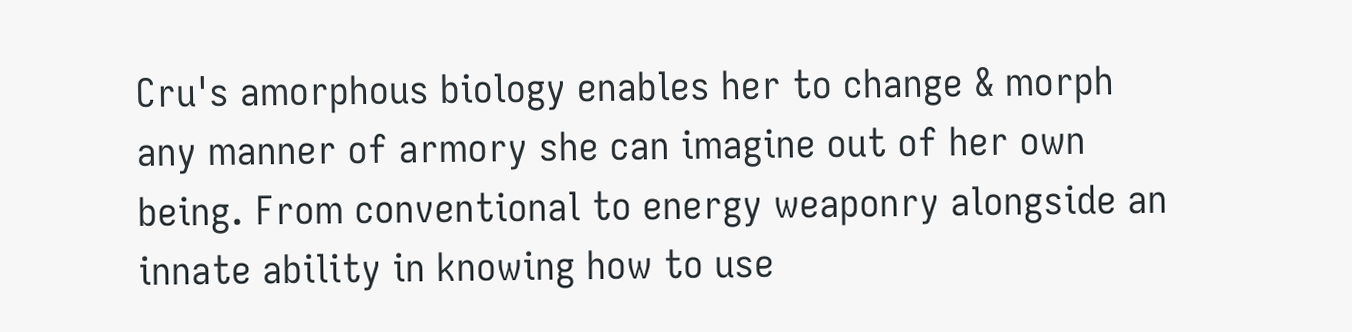Cru's amorphous biology enables her to change & morph any manner of armory she can imagine out of her own being. From conventional to energy weaponry alongside an innate ability in knowing how to use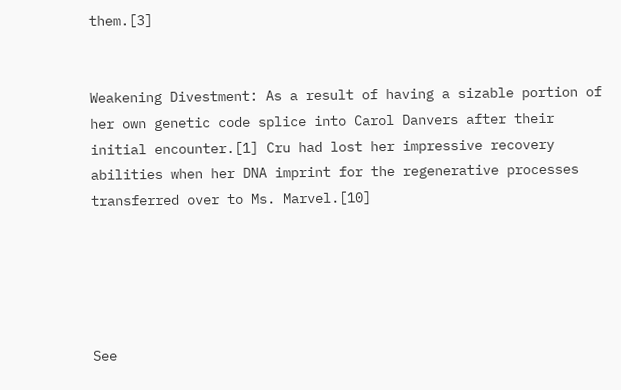them.[3]


Weakening Divestment: As a result of having a sizable portion of her own genetic code splice into Carol Danvers after their initial encounter.[1] Cru had lost her impressive recovery abilities when her DNA imprint for the regenerative processes transferred over to Ms. Marvel.[10]





See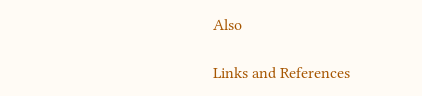Also

Links and References